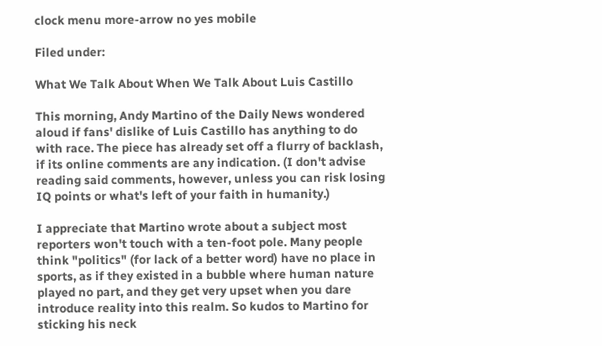clock menu more-arrow no yes mobile

Filed under:

What We Talk About When We Talk About Luis Castillo

This morning, Andy Martino of the Daily News wondered aloud if fans' dislike of Luis Castillo has anything to do with race. The piece has already set off a flurry of backlash, if its online comments are any indication. (I don't advise reading said comments, however, unless you can risk losing IQ points or what's left of your faith in humanity.)

I appreciate that Martino wrote about a subject most reporters won't touch with a ten-foot pole. Many people think "politics" (for lack of a better word) have no place in sports, as if they existed in a bubble where human nature played no part, and they get very upset when you dare introduce reality into this realm. So kudos to Martino for sticking his neck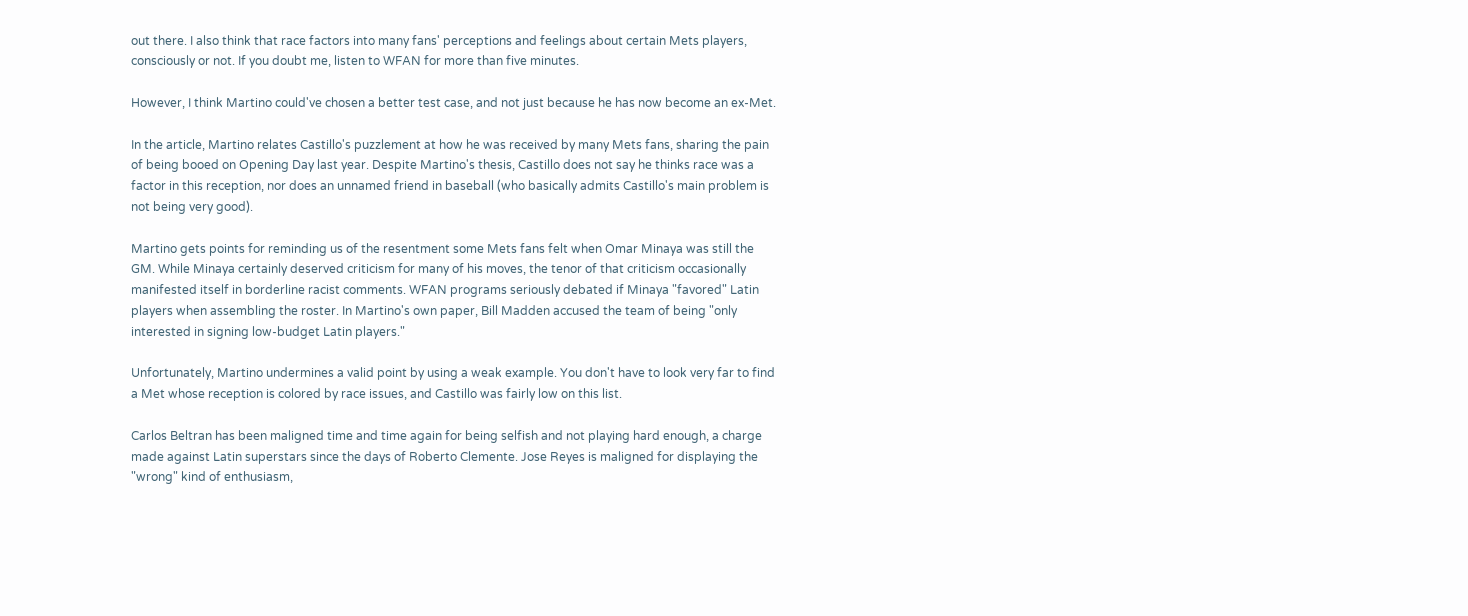out there. I also think that race factors into many fans' perceptions and feelings about certain Mets players, consciously or not. If you doubt me, listen to WFAN for more than five minutes.

However, I think Martino could've chosen a better test case, and not just because he has now become an ex-Met.

In the article, Martino relates Castillo's puzzlement at how he was received by many Mets fans, sharing the pain of being booed on Opening Day last year. Despite Martino's thesis, Castillo does not say he thinks race was a factor in this reception, nor does an unnamed friend in baseball (who basically admits Castillo's main problem is not being very good).

Martino gets points for reminding us of the resentment some Mets fans felt when Omar Minaya was still the GM. While Minaya certainly deserved criticism for many of his moves, the tenor of that criticism occasionally manifested itself in borderline racist comments. WFAN programs seriously debated if Minaya "favored" Latin players when assembling the roster. In Martino's own paper, Bill Madden accused the team of being "only interested in signing low-budget Latin players."

Unfortunately, Martino undermines a valid point by using a weak example. You don't have to look very far to find a Met whose reception is colored by race issues, and Castillo was fairly low on this list.

Carlos Beltran has been maligned time and time again for being selfish and not playing hard enough, a charge made against Latin superstars since the days of Roberto Clemente. Jose Reyes is maligned for displaying the "wrong" kind of enthusiasm,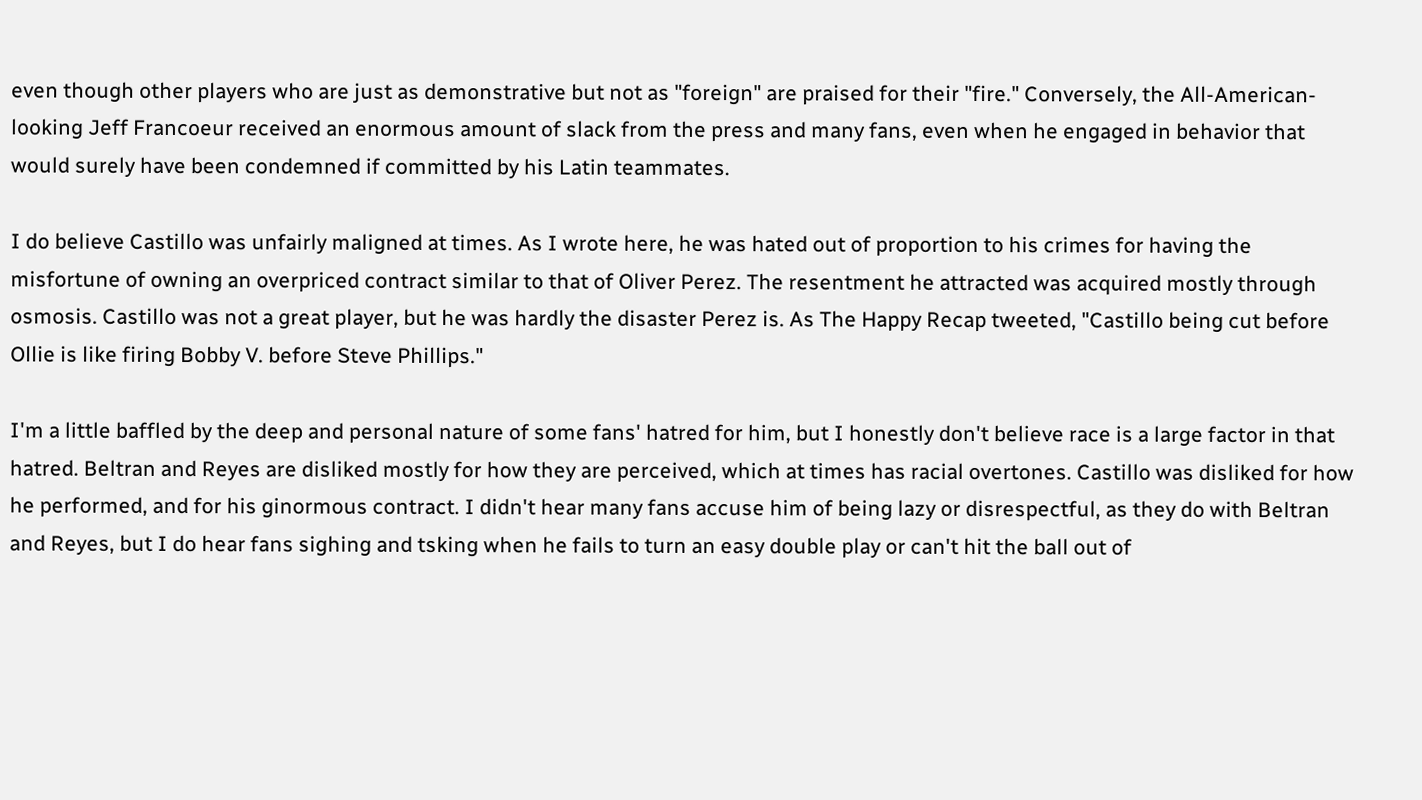even though other players who are just as demonstrative but not as "foreign" are praised for their "fire." Conversely, the All-American-looking Jeff Francoeur received an enormous amount of slack from the press and many fans, even when he engaged in behavior that would surely have been condemned if committed by his Latin teammates.

I do believe Castillo was unfairly maligned at times. As I wrote here, he was hated out of proportion to his crimes for having the misfortune of owning an overpriced contract similar to that of Oliver Perez. The resentment he attracted was acquired mostly through osmosis. Castillo was not a great player, but he was hardly the disaster Perez is. As The Happy Recap tweeted, "Castillo being cut before Ollie is like firing Bobby V. before Steve Phillips."

I'm a little baffled by the deep and personal nature of some fans' hatred for him, but I honestly don't believe race is a large factor in that hatred. Beltran and Reyes are disliked mostly for how they are perceived, which at times has racial overtones. Castillo was disliked for how he performed, and for his ginormous contract. I didn't hear many fans accuse him of being lazy or disrespectful, as they do with Beltran and Reyes, but I do hear fans sighing and tsking when he fails to turn an easy double play or can't hit the ball out of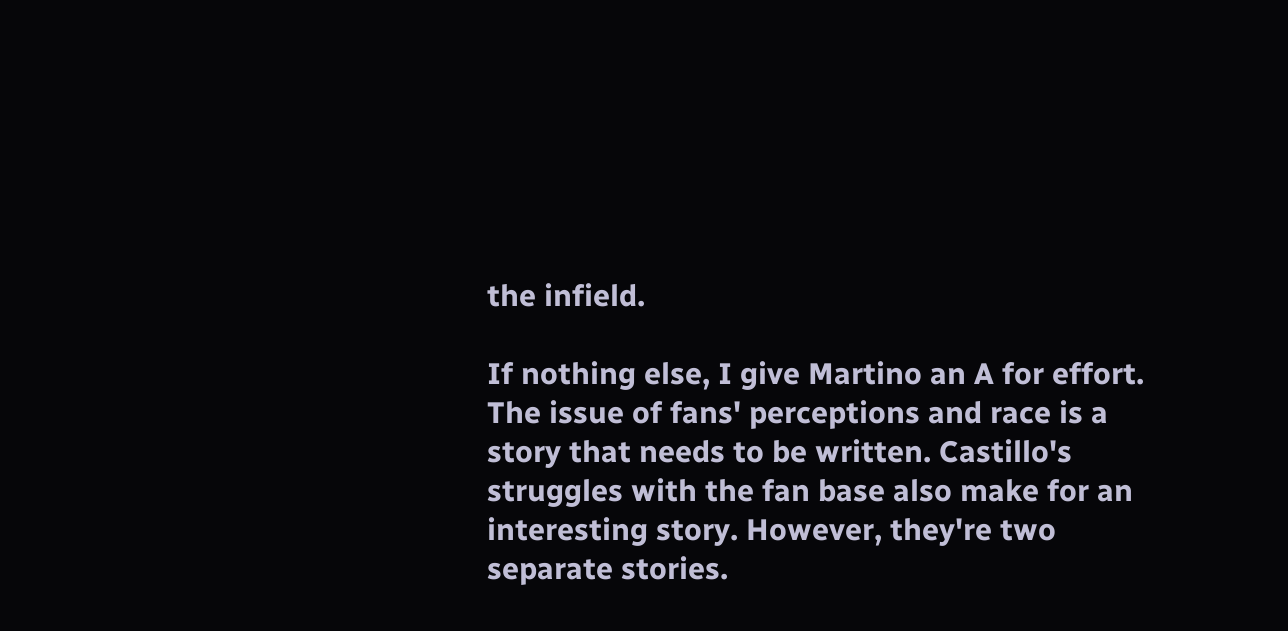the infield.

If nothing else, I give Martino an A for effort. The issue of fans' perceptions and race is a story that needs to be written. Castillo's struggles with the fan base also make for an interesting story. However, they're two separate stories.